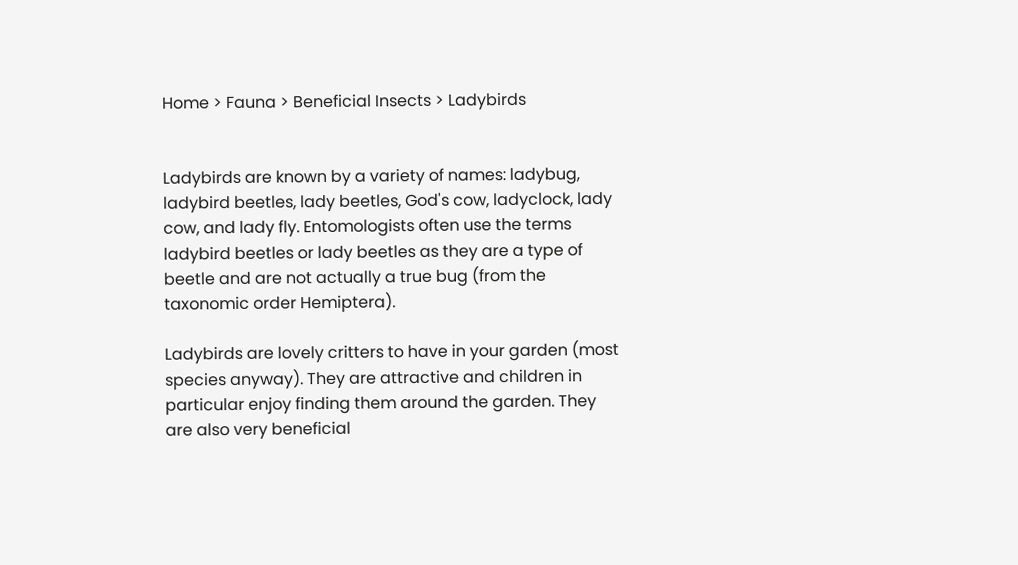Home > Fauna > Beneficial Insects > Ladybirds


Ladybirds are known by a variety of names: ladybug, ladybird beetles, lady beetles, God's cow, ladyclock, lady cow, and lady fly. Entomologists often use the terms ladybird beetles or lady beetles as they are a type of beetle and are not actually a true bug (from the taxonomic order Hemiptera).

Ladybirds are lovely critters to have in your garden (most species anyway). They are attractive and children in particular enjoy finding them around the garden. They are also very beneficial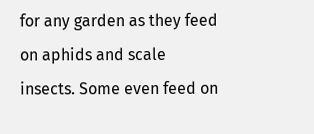for any garden as they feed on aphids and scale insects. Some even feed on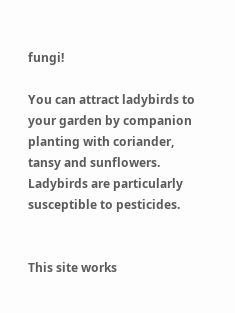fungi!

You can attract ladybirds to your garden by companion planting with coriander, tansy and sunflowers. Ladybirds are particularly susceptible to pesticides.


This site works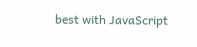best with JavaScript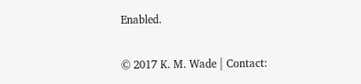Enabled.

© 2017 K. M. Wade | Contact: